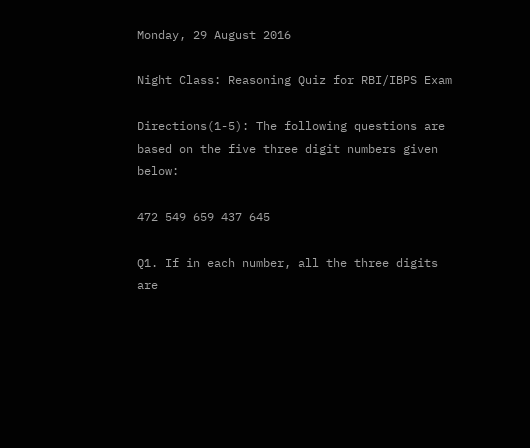Monday, 29 August 2016

Night Class: Reasoning Quiz for RBI/IBPS Exam

Directions(1-5): The following questions are based on the five three digit numbers given below:

472 549 659 437 645

Q1. If in each number, all the three digits are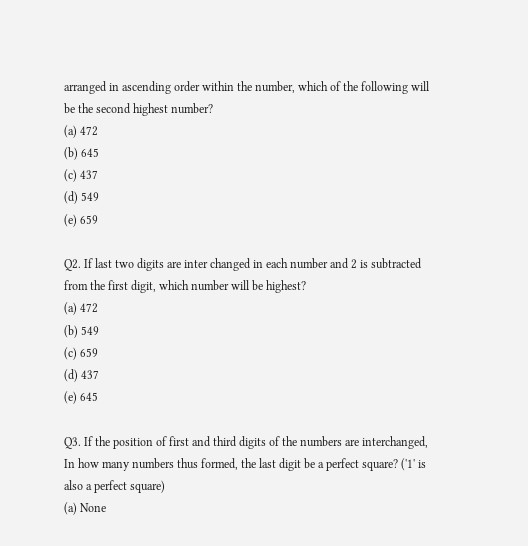arranged in ascending order within the number, which of the following will be the second highest number?
(a) 472
(b) 645
(c) 437
(d) 549
(e) 659

Q2. If last two digits are inter changed in each number and 2 is subtracted from the first digit, which number will be highest?
(a) 472
(b) 549
(c) 659
(d) 437
(e) 645

Q3. If the position of first and third digits of the numbers are interchanged, In how many numbers thus formed, the last digit be a perfect square? ('1' is also a perfect square)
(a) None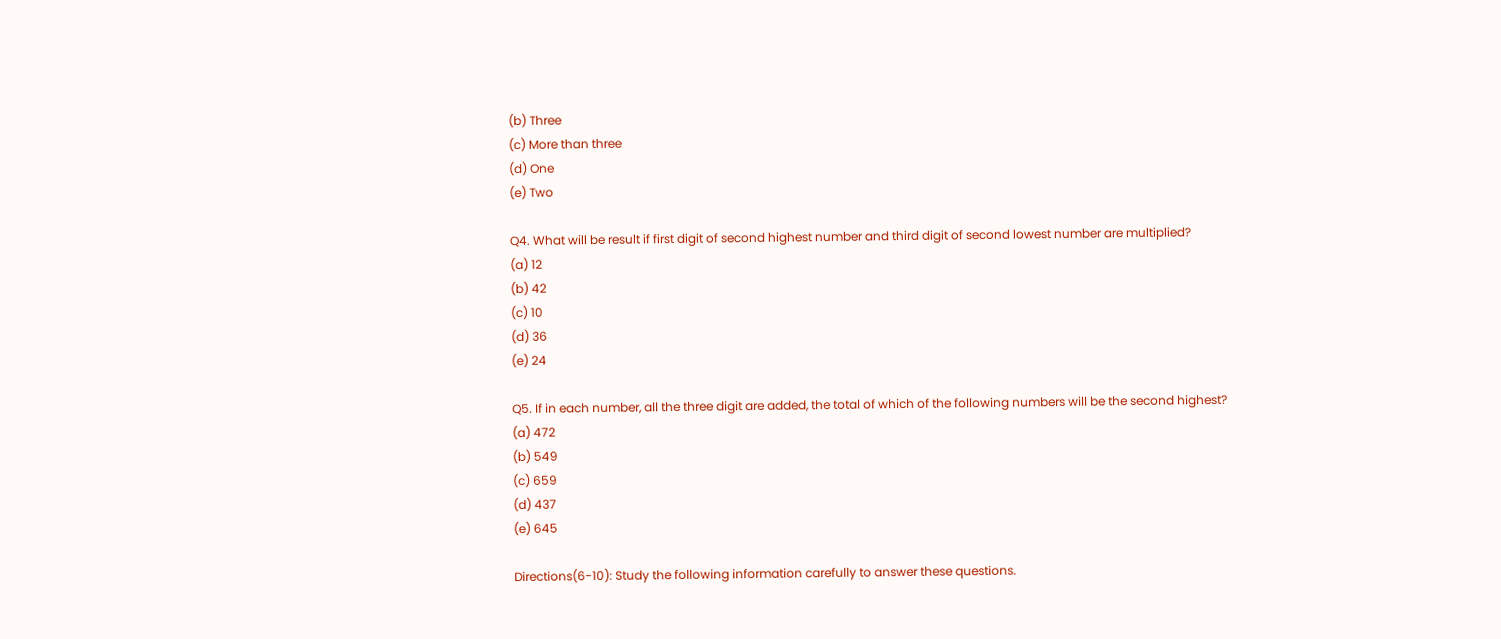(b) Three
(c) More than three
(d) One
(e) Two

Q4. What will be result if first digit of second highest number and third digit of second lowest number are multiplied?
(a) 12
(b) 42
(c) 10
(d) 36
(e) 24

Q5. If in each number, all the three digit are added, the total of which of the following numbers will be the second highest?
(a) 472
(b) 549
(c) 659
(d) 437
(e) 645

Directions(6-10): Study the following information carefully to answer these questions.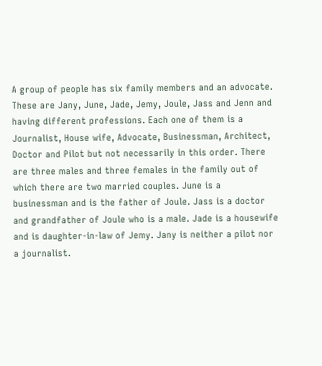A group of people has six family members and an advocate. These are Jany, June, Jade, Jemy, Joule, Jass and Jenn and having different professions. Each one of them is a Journalist, House wife, Advocate, Businessman, Architect, Doctor and Pilot but not necessarily in this order. There are three males and three females in the family out of which there are two married couples. June is a businessman and is the father of Joule. Jass is a doctor and grandfather of Joule who is a male. Jade is a housewife and is daughter-in-law of Jemy. Jany is neither a pilot nor a journalist.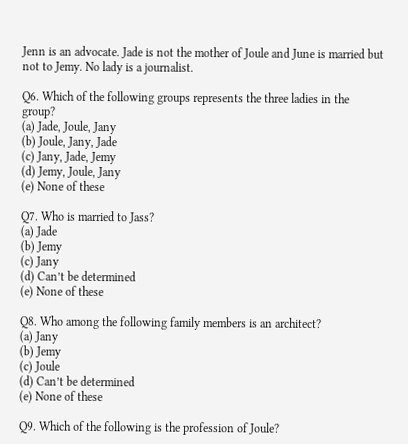Jenn is an advocate. Jade is not the mother of Joule and June is married but not to Jemy. No lady is a journalist.

Q6. Which of the following groups represents the three ladies in the group?
(a) Jade, Joule, Jany
(b) Joule, Jany, Jade
(c) Jany, Jade, Jemy
(d) Jemy, Joule, Jany
(e) None of these

Q7. Who is married to Jass?
(a) Jade
(b) Jemy
(c) Jany
(d) Can’t be determined
(e) None of these

Q8. Who among the following family members is an architect?
(a) Jany
(b) Jemy
(c) Joule
(d) Can’t be determined
(e) None of these

Q9. Which of the following is the profession of Joule?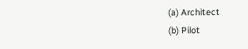(a) Architect
(b) Pilot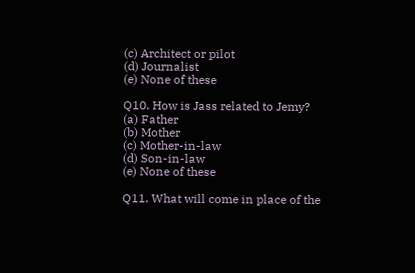(c) Architect or pilot
(d) Journalist
(e) None of these

Q10. How is Jass related to Jemy?
(a) Father
(b) Mother
(c) Mother-in-law
(d) Son-in-law
(e) None of these

Q11. What will come in place of the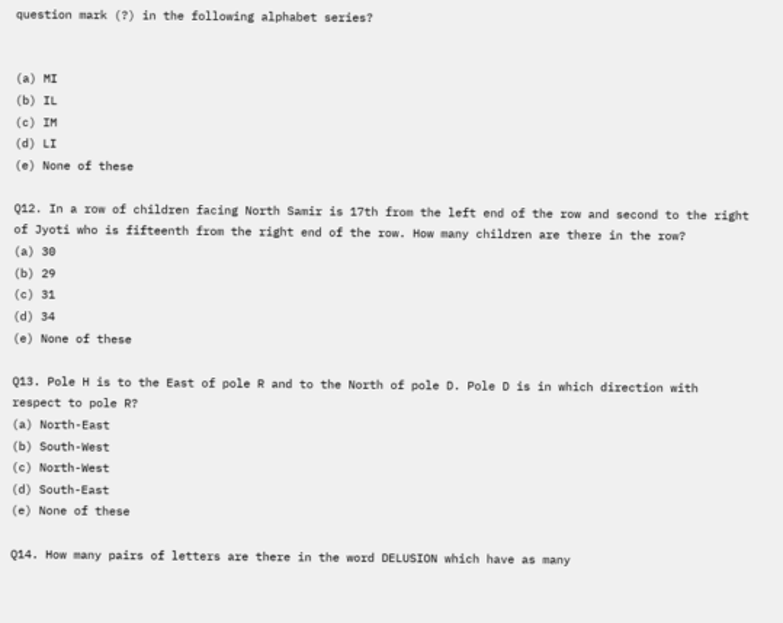question mark (?) in the following alphabet series?


(a) MI
(b) IL
(c) IM
(d) LI
(e) None of these

Q12. In a row of children facing North Samir is 17th from the left end of the row and second to the right of Jyoti who is fifteenth from the right end of the row. How many children are there in the row?
(a) 30
(b) 29
(c) 31
(d) 34
(e) None of these

Q13. Pole H is to the East of pole R and to the North of pole D. Pole D is in which direction with respect to pole R?
(a) North-East
(b) South-West
(c) North-West
(d) South-East
(e) None of these

Q14. How many pairs of letters are there in the word DELUSION which have as many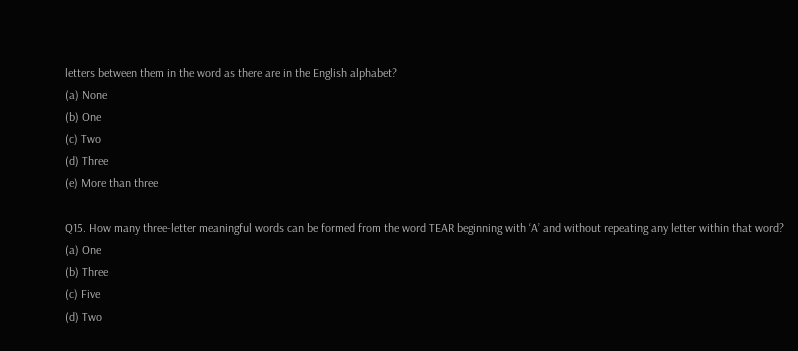letters between them in the word as there are in the English alphabet?
(a) None
(b) One
(c) Two
(d) Three
(e) More than three

Q15. How many three-letter meaningful words can be formed from the word TEAR beginning with ‘A’ and without repeating any letter within that word?
(a) One
(b) Three
(c) Five
(d) Two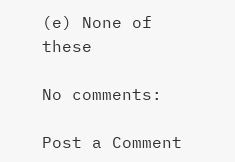(e) None of these

No comments:

Post a Comment